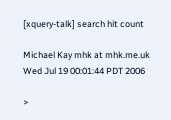[xquery-talk] search hit count

Michael Kay mhk at mhk.me.uk
Wed Jul 19 00:01:44 PDT 2006

>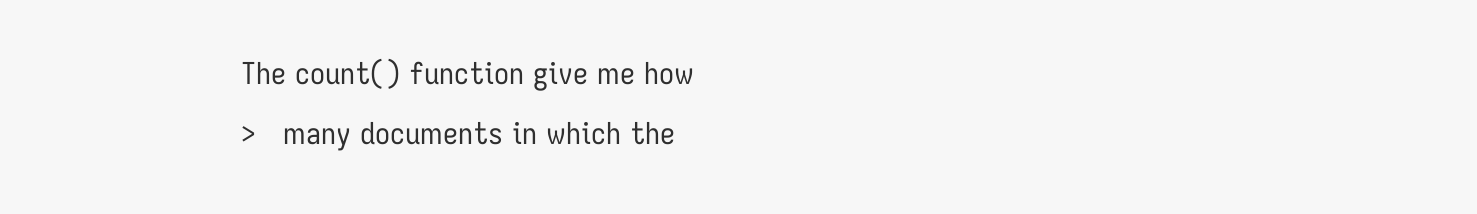The count() function give me how
>   many documents in which the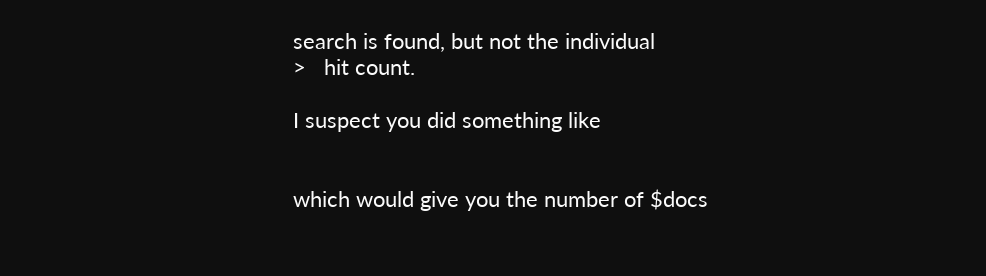search is found, but not the individual
>   hit count.

I suspect you did something like


which would give you the number of $docs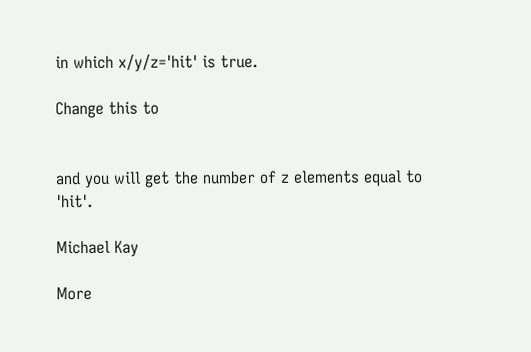in which x/y/z='hit' is true.

Change this to


and you will get the number of z elements equal to 'hit'.

Michael Kay

More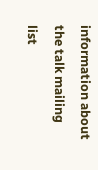information about the talk mailing list